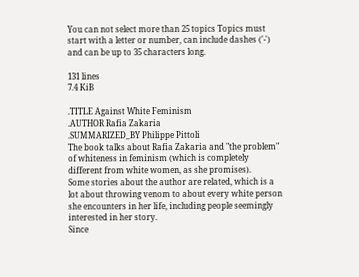You can not select more than 25 topics Topics must start with a letter or number, can include dashes ('-') and can be up to 35 characters long.

131 lines
7.4 KiB

.TITLE Against White Feminism
.AUTHOR Rafia Zakaria
.SUMMARIZED_BY Philippe Pittoli
The book talks about Rafia Zakaria and "the problem" of whiteness in feminism (which is completely different from white women, as she promises).
Some stories about the author are related, which is a lot about throwing venom to about every white person she encounters in her life, including people seemingly interested in her story.
Since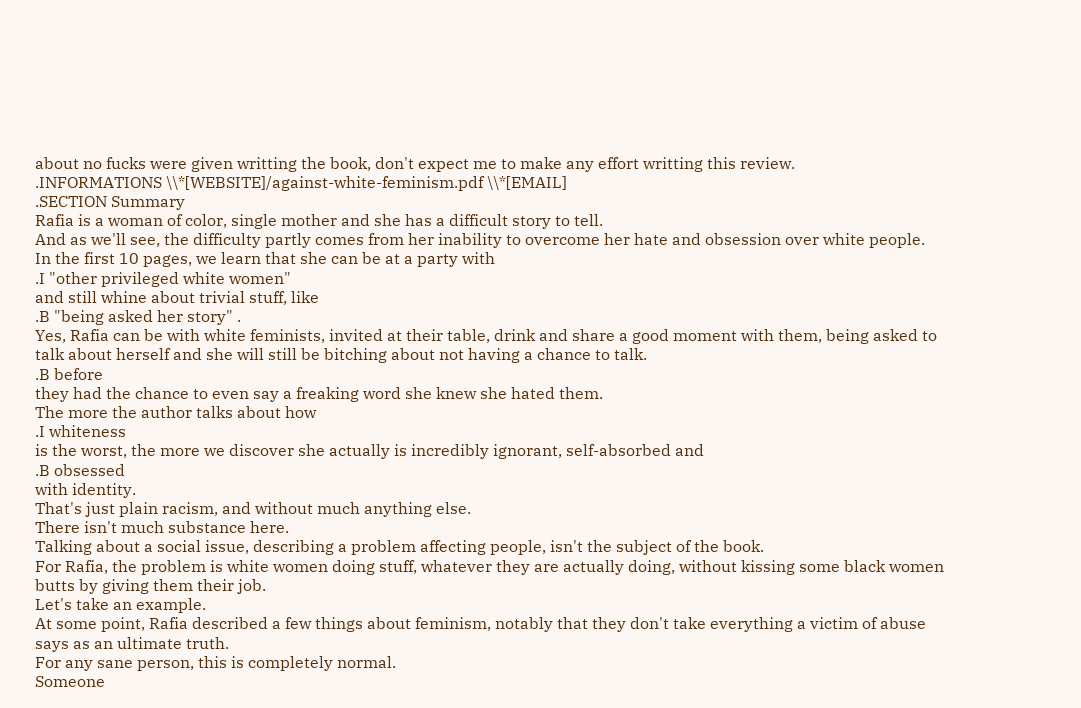about no fucks were given writting the book, don't expect me to make any effort writting this review.
.INFORMATIONS \\*[WEBSITE]/against-white-feminism.pdf \\*[EMAIL]
.SECTION Summary
Rafia is a woman of color, single mother and she has a difficult story to tell.
And as we'll see, the difficulty partly comes from her inability to overcome her hate and obsession over white people.
In the first 10 pages, we learn that she can be at a party with
.I "other privileged white women"
and still whine about trivial stuff, like
.B "being asked her story" .
Yes, Rafia can be with white feminists, invited at their table, drink and share a good moment with them, being asked to talk about herself and she will still be bitching about not having a chance to talk.
.B before
they had the chance to even say a freaking word she knew she hated them.
The more the author talks about how
.I whiteness
is the worst, the more we discover she actually is incredibly ignorant, self-absorbed and
.B obsessed
with identity.
That's just plain racism, and without much anything else.
There isn't much substance here.
Talking about a social issue, describing a problem affecting people, isn't the subject of the book.
For Rafia, the problem is white women doing stuff, whatever they are actually doing, without kissing some black women butts by giving them their job.
Let's take an example.
At some point, Rafia described a few things about feminism, notably that they don't take everything a victim of abuse says as an ultimate truth.
For any sane person, this is completely normal.
Someone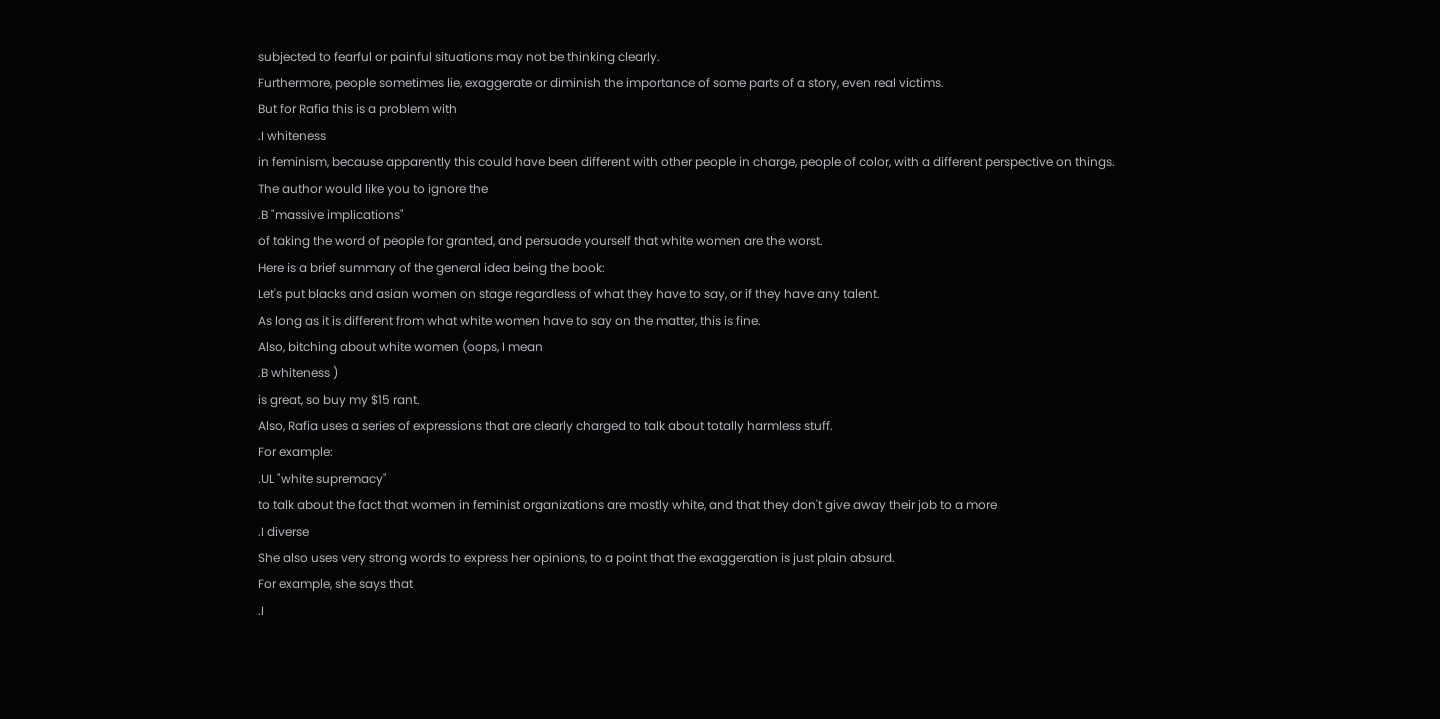subjected to fearful or painful situations may not be thinking clearly.
Furthermore, people sometimes lie, exaggerate or diminish the importance of some parts of a story, even real victims.
But for Rafia this is a problem with
.I whiteness
in feminism, because apparently this could have been different with other people in charge, people of color, with a different perspective on things.
The author would like you to ignore the
.B "massive implications"
of taking the word of people for granted, and persuade yourself that white women are the worst.
Here is a brief summary of the general idea being the book:
Let's put blacks and asian women on stage regardless of what they have to say, or if they have any talent.
As long as it is different from what white women have to say on the matter, this is fine.
Also, bitching about white women (oops, I mean
.B whiteness )
is great, so buy my $15 rant.
Also, Rafia uses a series of expressions that are clearly charged to talk about totally harmless stuff.
For example:
.UL "white supremacy"
to talk about the fact that women in feminist organizations are mostly white, and that they don't give away their job to a more
.I diverse
She also uses very strong words to express her opinions, to a point that the exaggeration is just plain absurd.
For example, she says that
.I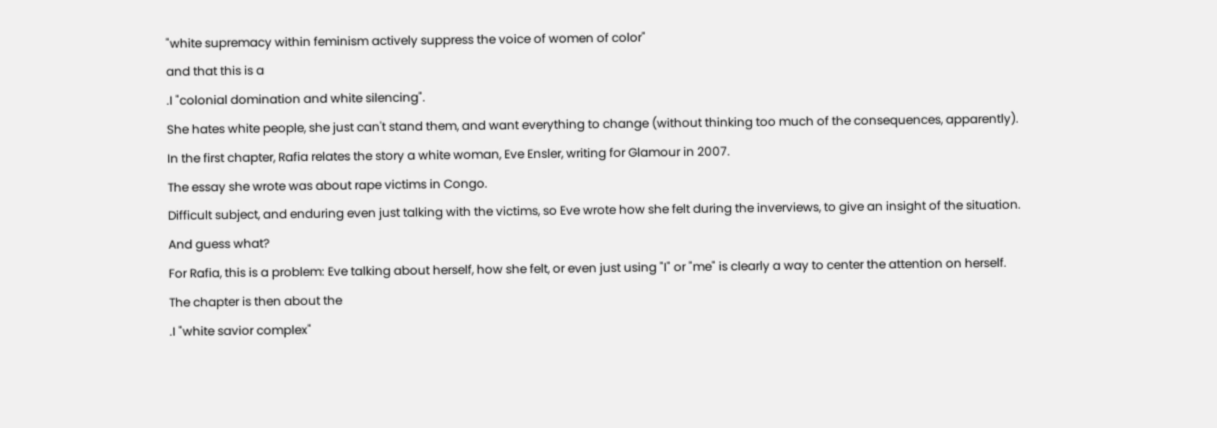"white supremacy within feminism actively suppress the voice of women of color"
and that this is a
.I "colonial domination and white silencing".
She hates white people, she just can't stand them, and want everything to change (without thinking too much of the consequences, apparently).
In the first chapter, Rafia relates the story a white woman, Eve Ensler, writing for Glamour in 2007.
The essay she wrote was about rape victims in Congo.
Difficult subject, and enduring even just talking with the victims, so Eve wrote how she felt during the inverviews, to give an insight of the situation.
And guess what?
For Rafia, this is a problem: Eve talking about herself, how she felt, or even just using "I" or "me" is clearly a way to center the attention on herself.
The chapter is then about the
.I "white savior complex"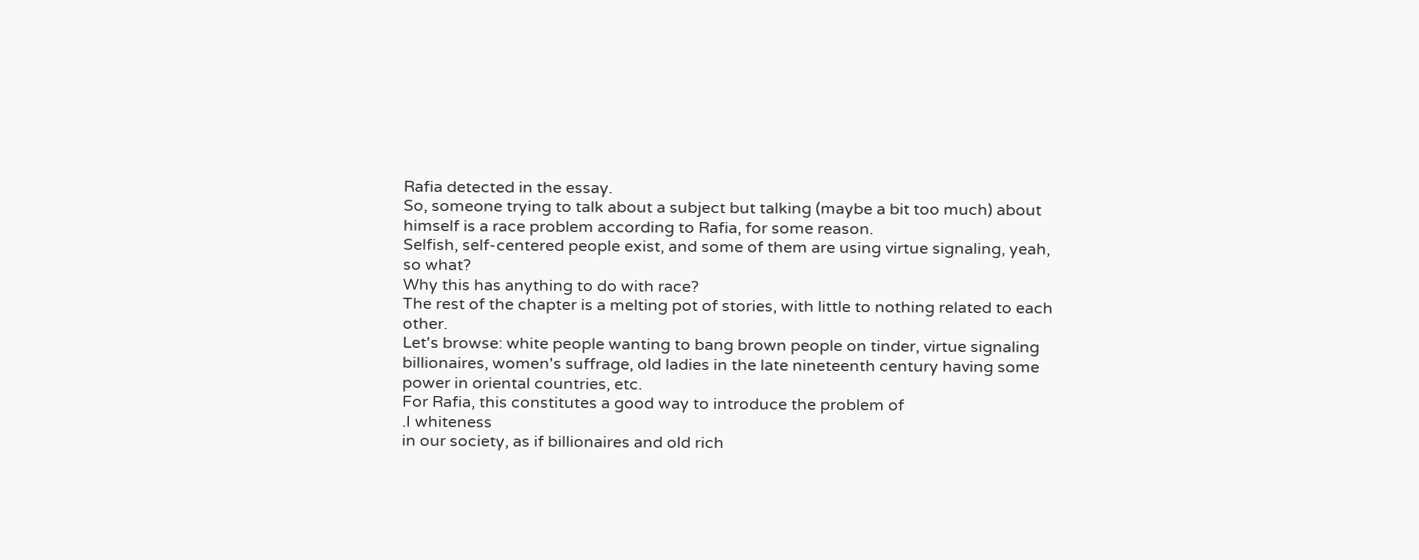Rafia detected in the essay.
So, someone trying to talk about a subject but talking (maybe a bit too much) about himself is a race problem according to Rafia, for some reason.
Selfish, self-centered people exist, and some of them are using virtue signaling, yeah, so what?
Why this has anything to do with race?
The rest of the chapter is a melting pot of stories, with little to nothing related to each other.
Let's browse: white people wanting to bang brown people on tinder, virtue signaling billionaires, women's suffrage, old ladies in the late nineteenth century having some power in oriental countries, etc.
For Rafia, this constitutes a good way to introduce the problem of
.I whiteness
in our society, as if billionaires and old rich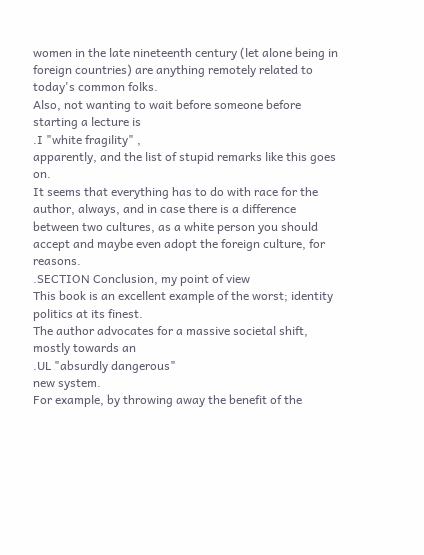women in the late nineteenth century (let alone being in foreign countries) are anything remotely related to today's common folks.
Also, not wanting to wait before someone before starting a lecture is
.I "white fragility" ,
apparently, and the list of stupid remarks like this goes on.
It seems that everything has to do with race for the author, always, and in case there is a difference between two cultures, as a white person you should accept and maybe even adopt the foreign culture, for reasons.
.SECTION Conclusion, my point of view
This book is an excellent example of the worst; identity politics at its finest.
The author advocates for a massive societal shift, mostly towards an
.UL "absurdly dangerous"
new system.
For example, by throwing away the benefit of the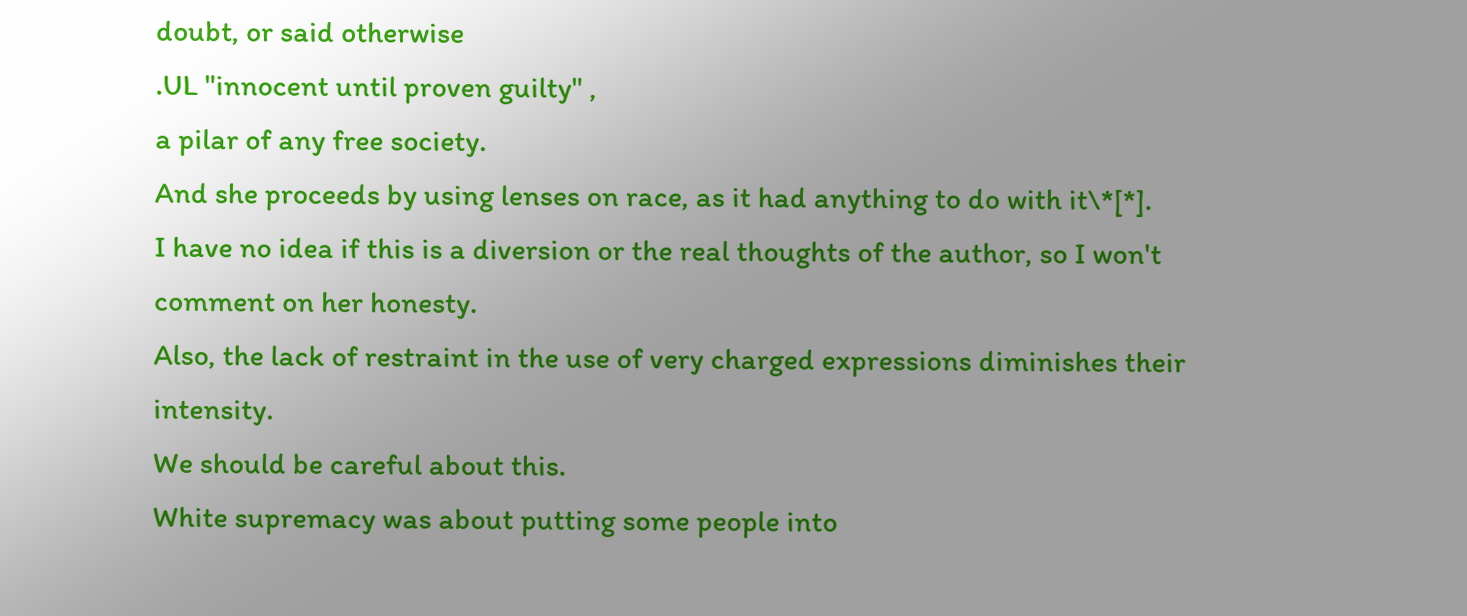doubt, or said otherwise
.UL "innocent until proven guilty" ,
a pilar of any free society.
And she proceeds by using lenses on race, as it had anything to do with it\*[*].
I have no idea if this is a diversion or the real thoughts of the author, so I won't comment on her honesty.
Also, the lack of restraint in the use of very charged expressions diminishes their intensity.
We should be careful about this.
White supremacy was about putting some people into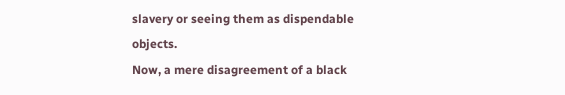slavery or seeing them as dispendable objects.
Now, a mere disagreement of a black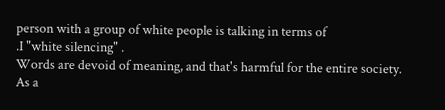person with a group of white people is talking in terms of
.I "white silencing" .
Words are devoid of meaning, and that's harmful for the entire society.
As a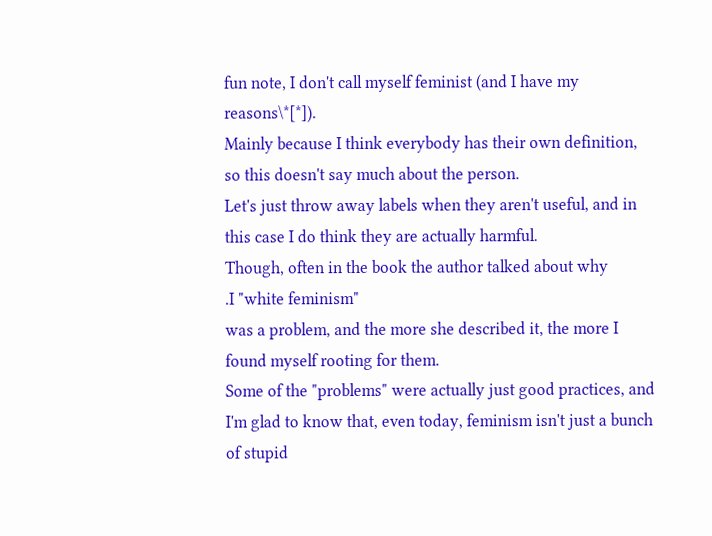fun note, I don't call myself feminist (and I have my reasons\*[*]).
Mainly because I think everybody has their own definition, so this doesn't say much about the person.
Let's just throw away labels when they aren't useful, and in this case I do think they are actually harmful.
Though, often in the book the author talked about why
.I "white feminism"
was a problem, and the more she described it, the more I found myself rooting for them.
Some of the "problems" were actually just good practices, and I'm glad to know that, even today, feminism isn't just a bunch of stupid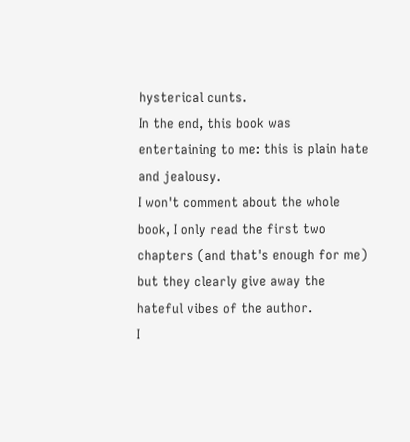hysterical cunts.
In the end, this book was entertaining to me: this is plain hate and jealousy.
I won't comment about the whole book, I only read the first two chapters (and that's enough for me) but they clearly give away the hateful vibes of the author.
I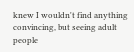knew I wouldn't find anything convincing, but seeing adult people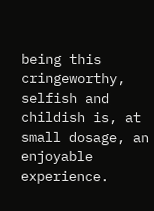being this cringeworthy, selfish and childish is, at small dosage, an enjoyable experience.